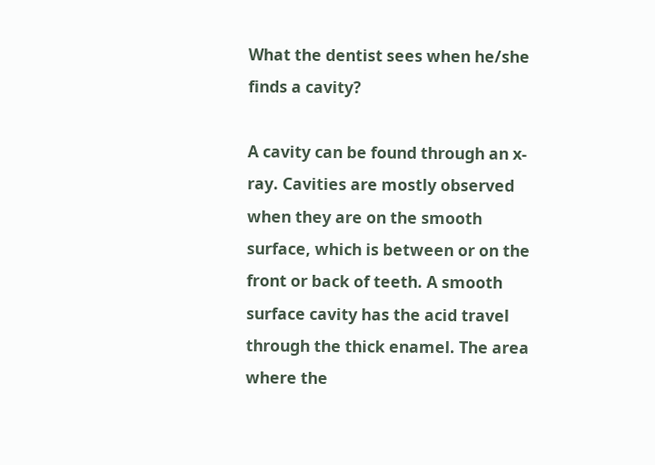What the dentist sees when he/she finds a cavity?

A cavity can be found through an x-ray. Cavities are mostly observed when they are on the smooth surface, which is between or on the front or back of teeth. A smooth surface cavity has the acid travel through the thick enamel. The area where the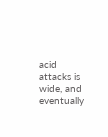acid attacks is wide, and eventually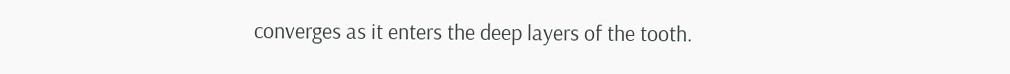converges as it enters the deep layers of the tooth.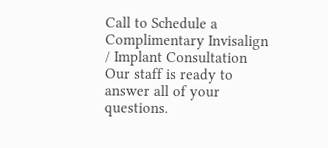Call to Schedule a Complimentary Invisalign / Implant Consultation
Our staff is ready to answer all of your questions.